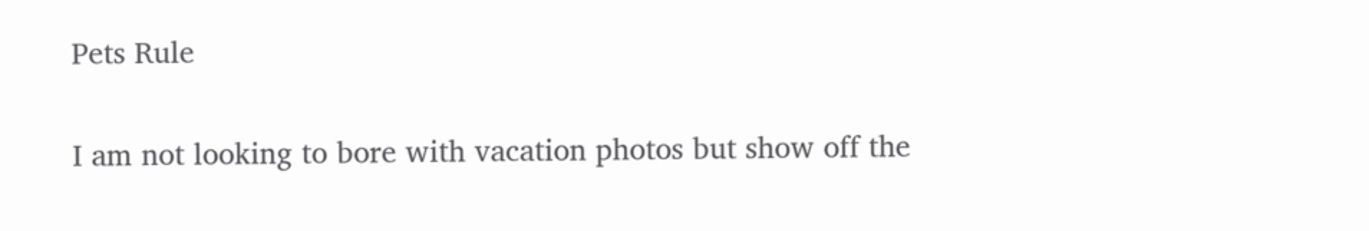Pets Rule

I am not looking to bore with vacation photos but show off the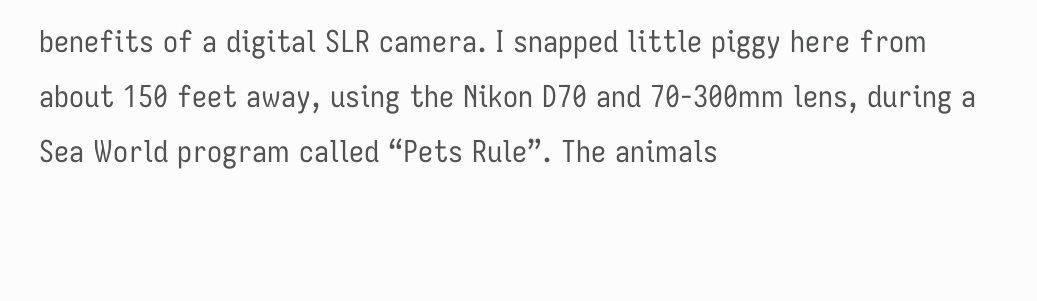benefits of a digital SLR camera. I snapped little piggy here from about 150 feet away, using the Nikon D70 and 70-300mm lens, during a Sea World program called “Pets Rule”. The animals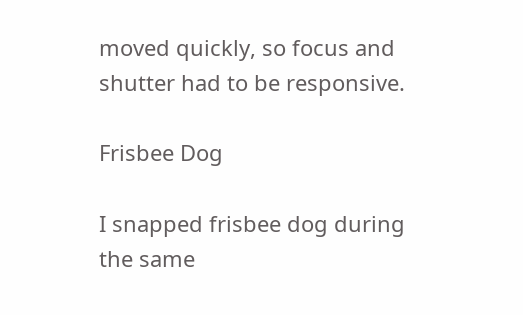moved quickly, so focus and shutter had to be responsive.

Frisbee Dog

I snapped frisbee dog during the same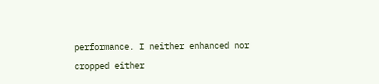performance. I neither enhanced nor cropped either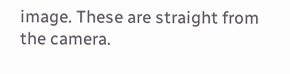image. These are straight from the camera.